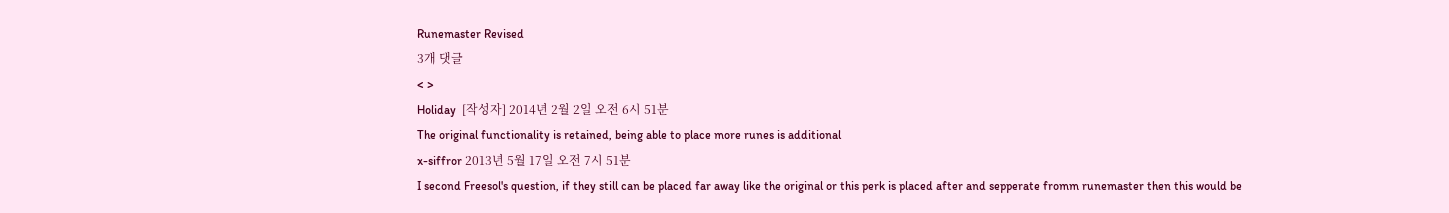Runemaster Revised
3개 댓글
< >
Holiday  [작성자] 2014년 2월 2일 오전 6시 51분
The original functionality is retained, being able to place more runes is additional
x-siffror 2013년 5월 17일 오전 7시 51분
I second Freesol's question, if they still can be placed far away like the original or this perk is placed after and sepperate fromm runemaster then this would be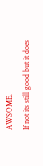AWSOME.
If not its still good but it does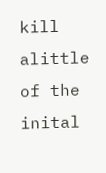kill alittle of the inital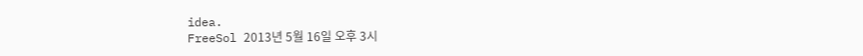idea.
FreeSol 2013년 5월 16일 오후 3시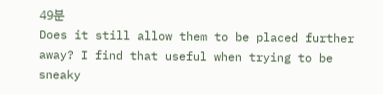49분
Does it still allow them to be placed further away? I find that useful when trying to be sneaky